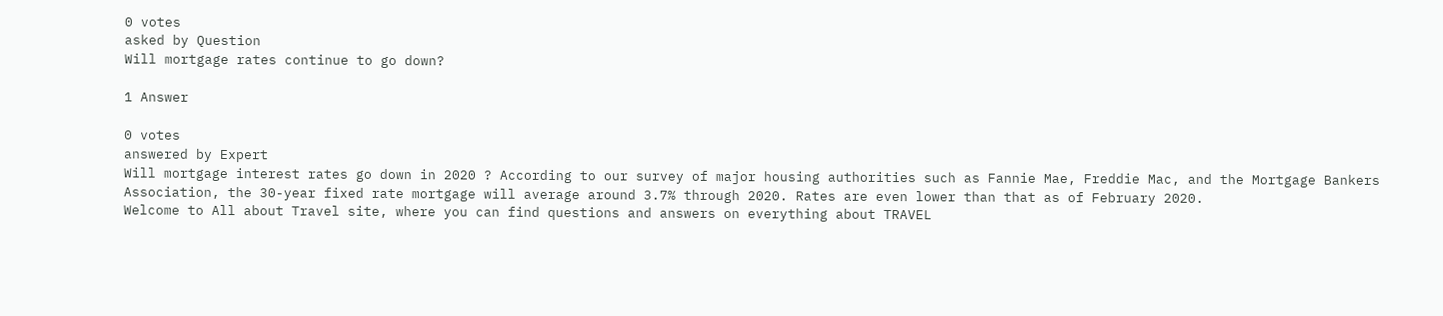0 votes
asked by Question
Will mortgage rates continue to go down?

1 Answer

0 votes
answered by Expert
Will mortgage interest rates go down in 2020 ? According to our survey of major housing authorities such as Fannie Mae, Freddie Mac, and the Mortgage Bankers Association, the 30-year fixed rate mortgage will average around 3.7% through 2020. Rates are even lower than that as of February 2020.
Welcome to All about Travel site, where you can find questions and answers on everything about TRAVEL